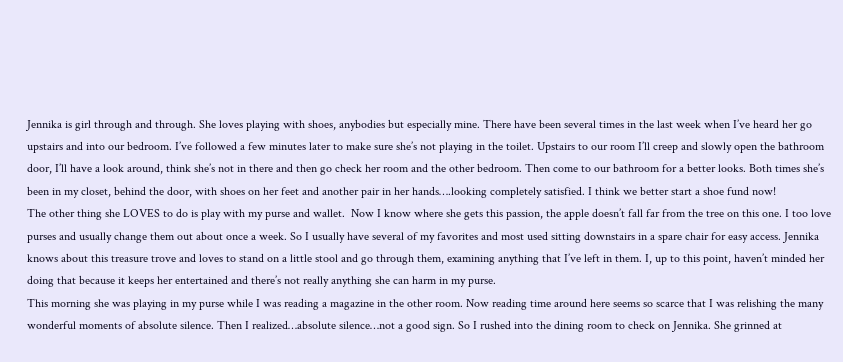Jennika is girl through and through. She loves playing with shoes, anybodies but especially mine. There have been several times in the last week when I’ve heard her go upstairs and into our bedroom. I’ve followed a few minutes later to make sure she’s not playing in the toilet. Upstairs to our room I’ll creep and slowly open the bathroom door, I’ll have a look around, think she’s not in there and then go check her room and the other bedroom. Then come to our bathroom for a better looks. Both times she’s been in my closet, behind the door, with shoes on her feet and another pair in her hands….looking completely satisfied. I think we better start a shoe fund now!
The other thing she LOVES to do is play with my purse and wallet.  Now I know where she gets this passion, the apple doesn’t fall far from the tree on this one. I too love purses and usually change them out about once a week. So I usually have several of my favorites and most used sitting downstairs in a spare chair for easy access. Jennika knows about this treasure trove and loves to stand on a little stool and go through them, examining anything that I’ve left in them. I, up to this point, haven’t minded her doing that because it keeps her entertained and there’s not really anything she can harm in my purse.
This morning she was playing in my purse while I was reading a magazine in the other room. Now reading time around here seems so scarce that I was relishing the many wonderful moments of absolute silence. Then I realized…absolute silence…not a good sign. So I rushed into the dining room to check on Jennika. She grinned at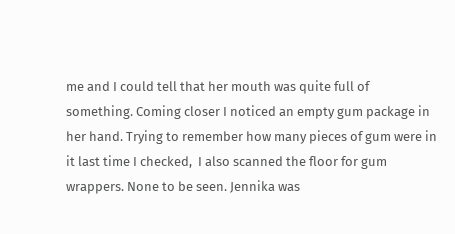me and I could tell that her mouth was quite full of something. Coming closer I noticed an empty gum package in her hand. Trying to remember how many pieces of gum were in it last time I checked,  I also scanned the floor for gum wrappers. None to be seen. Jennika was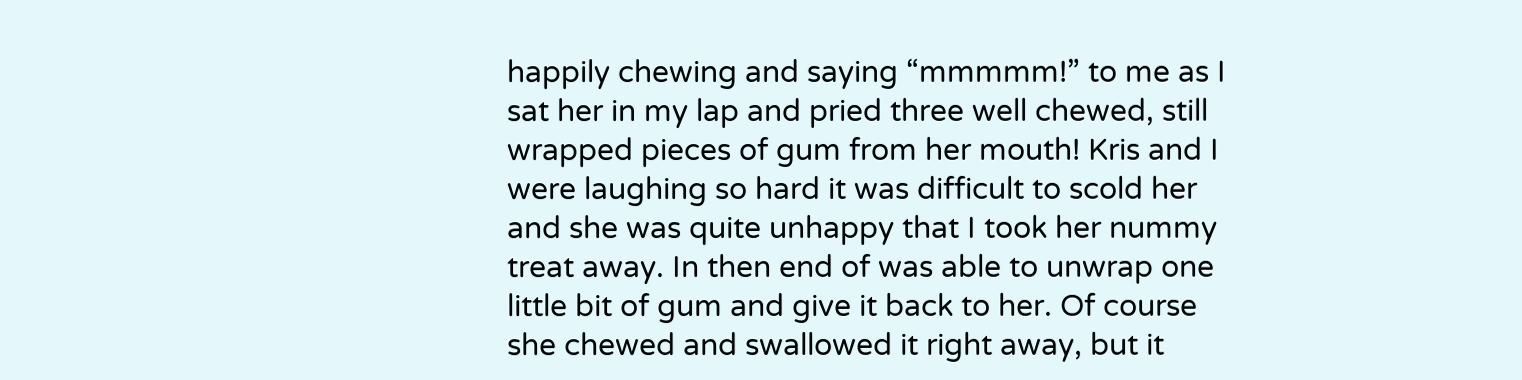happily chewing and saying “mmmmm!” to me as I sat her in my lap and pried three well chewed, still wrapped pieces of gum from her mouth! Kris and I were laughing so hard it was difficult to scold her and she was quite unhappy that I took her nummy treat away. In then end of was able to unwrap one little bit of gum and give it back to her. Of course she chewed and swallowed it right away, but it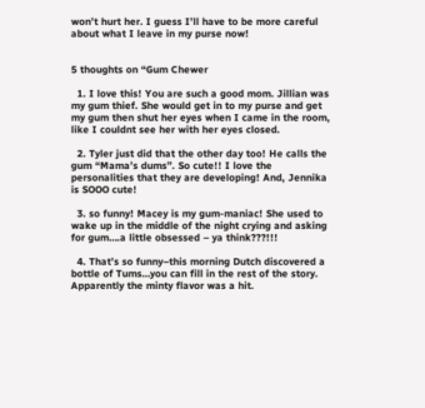won’t hurt her. I guess I’ll have to be more careful about what I leave in my purse now!


5 thoughts on “Gum Chewer

  1. I love this! You are such a good mom. Jillian was my gum thief. She would get in to my purse and get my gum then shut her eyes when I came in the room, like I couldnt see her with her eyes closed.

  2. Tyler just did that the other day too! He calls the gum “Mama’s dums”. So cute!! I love the personalities that they are developing! And, Jennika is SOOO cute!

  3. so funny! Macey is my gum-maniac! She used to wake up in the middle of the night crying and asking for gum….a little obsessed – ya think???!!!

  4. That’s so funny–this morning Dutch discovered a bottle of Tums…you can fill in the rest of the story. Apparently the minty flavor was a hit.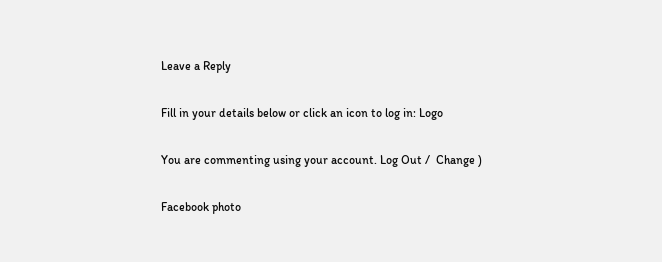Leave a Reply

Fill in your details below or click an icon to log in: Logo

You are commenting using your account. Log Out /  Change )

Facebook photo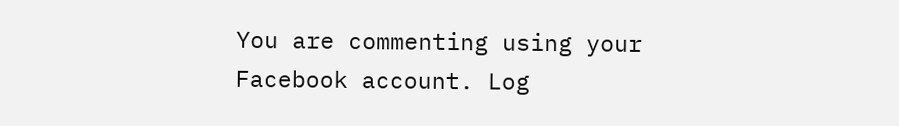You are commenting using your Facebook account. Log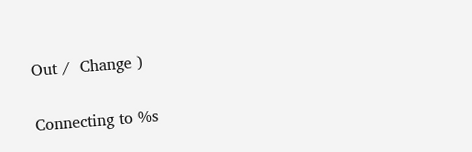Out /  Change )

Connecting to %s